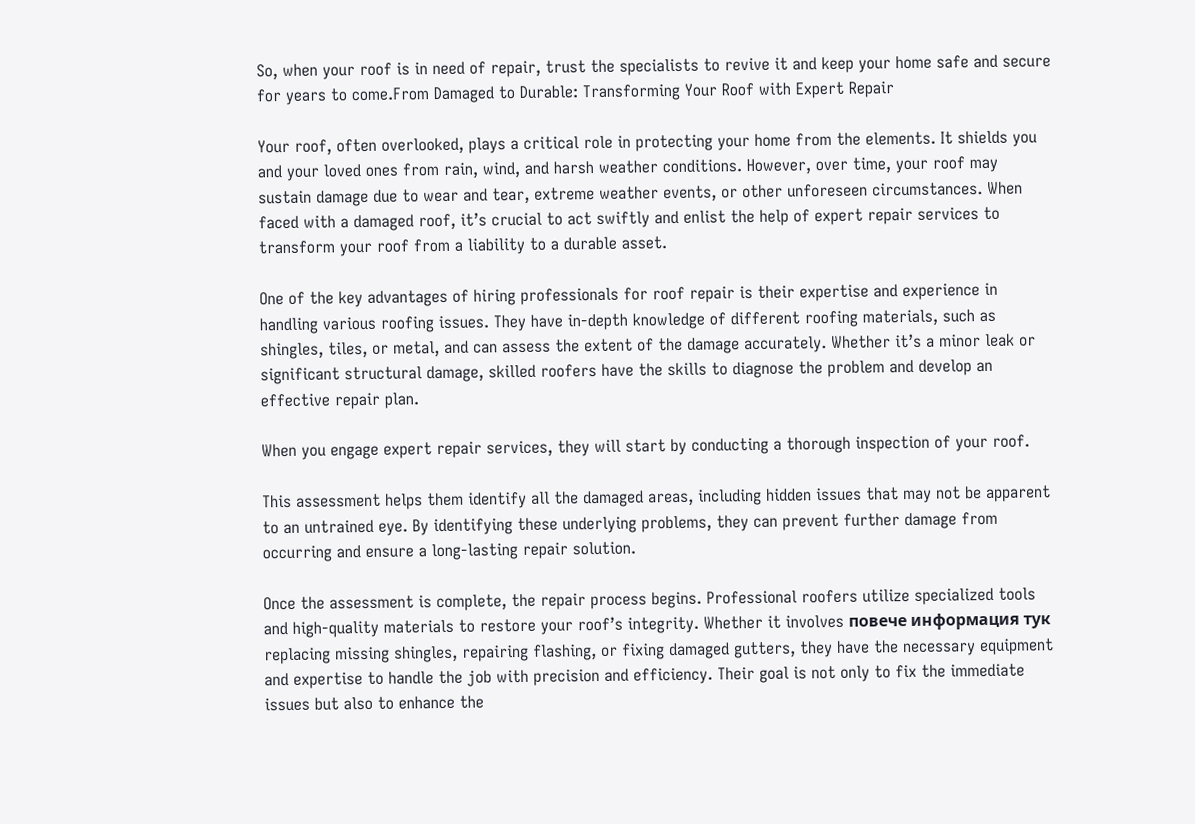So, when your roof is in need of repair, trust the specialists to revive it and keep your home safe and secure for years to come.From Damaged to Durable: Transforming Your Roof with Expert Repair

Your roof, often overlooked, plays a critical role in protecting your home from the elements. It shields you and your loved ones from rain, wind, and harsh weather conditions. However, over time, your roof may sustain damage due to wear and tear, extreme weather events, or other unforeseen circumstances. When faced with a damaged roof, it’s crucial to act swiftly and enlist the help of expert repair services to transform your roof from a liability to a durable asset.

One of the key advantages of hiring professionals for roof repair is their expertise and experience in handling various roofing issues. They have in-depth knowledge of different roofing materials, such as shingles, tiles, or metal, and can assess the extent of the damage accurately. Whether it’s a minor leak or significant structural damage, skilled roofers have the skills to diagnose the problem and develop an effective repair plan.

When you engage expert repair services, they will start by conducting a thorough inspection of your roof.

This assessment helps them identify all the damaged areas, including hidden issues that may not be apparent to an untrained eye. By identifying these underlying problems, they can prevent further damage from occurring and ensure a long-lasting repair solution.

Once the assessment is complete, the repair process begins. Professional roofers utilize specialized tools and high-quality materials to restore your roof’s integrity. Whether it involves повече информация тук replacing missing shingles, repairing flashing, or fixing damaged gutters, they have the necessary equipment and expertise to handle the job with precision and efficiency. Their goal is not only to fix the immediate issues but also to enhance the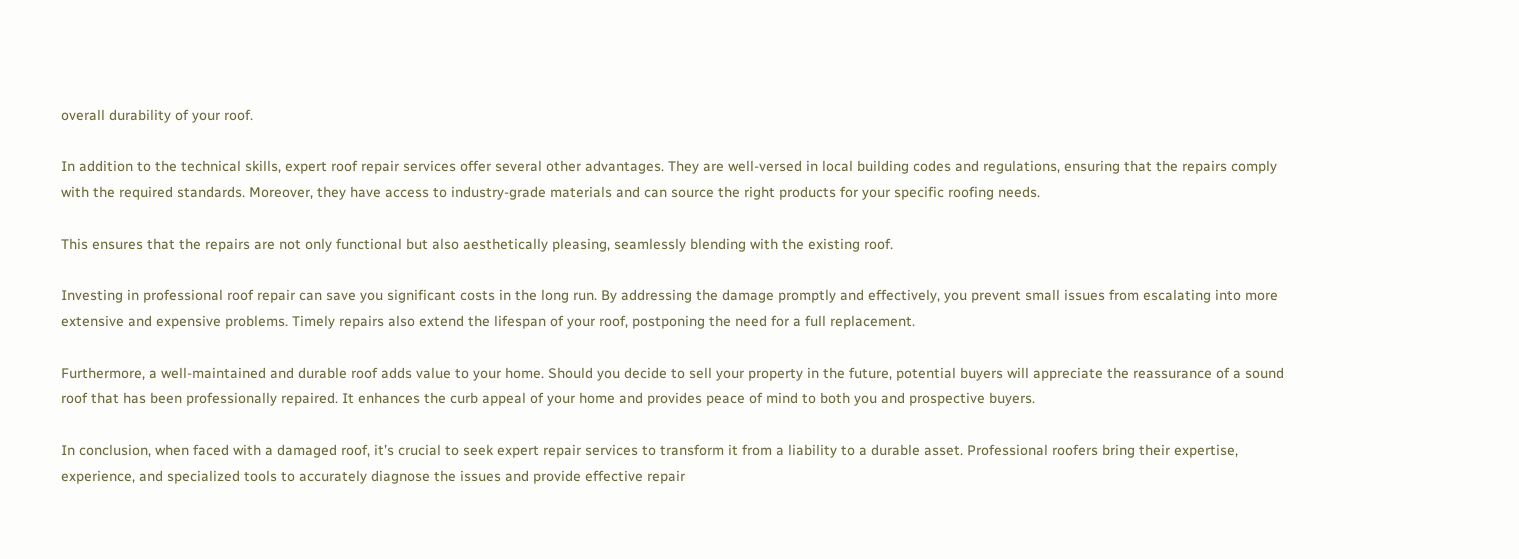overall durability of your roof.

In addition to the technical skills, expert roof repair services offer several other advantages. They are well-versed in local building codes and regulations, ensuring that the repairs comply with the required standards. Moreover, they have access to industry-grade materials and can source the right products for your specific roofing needs.

This ensures that the repairs are not only functional but also aesthetically pleasing, seamlessly blending with the existing roof.

Investing in professional roof repair can save you significant costs in the long run. By addressing the damage promptly and effectively, you prevent small issues from escalating into more extensive and expensive problems. Timely repairs also extend the lifespan of your roof, postponing the need for a full replacement.

Furthermore, a well-maintained and durable roof adds value to your home. Should you decide to sell your property in the future, potential buyers will appreciate the reassurance of a sound roof that has been professionally repaired. It enhances the curb appeal of your home and provides peace of mind to both you and prospective buyers.

In conclusion, when faced with a damaged roof, it’s crucial to seek expert repair services to transform it from a liability to a durable asset. Professional roofers bring their expertise, experience, and specialized tools to accurately diagnose the issues and provide effective repair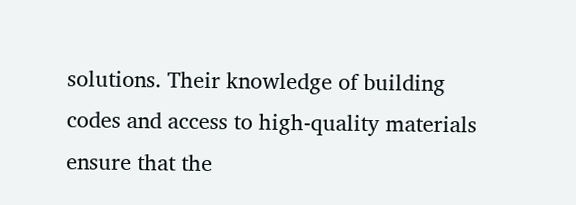solutions. Their knowledge of building codes and access to high-quality materials ensure that the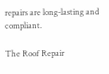repairs are long-lasting and compliant.

The Roof Repair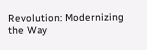Revolution: Modernizing the Way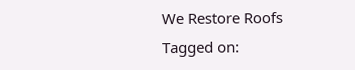We Restore Roofs
Tagged on: